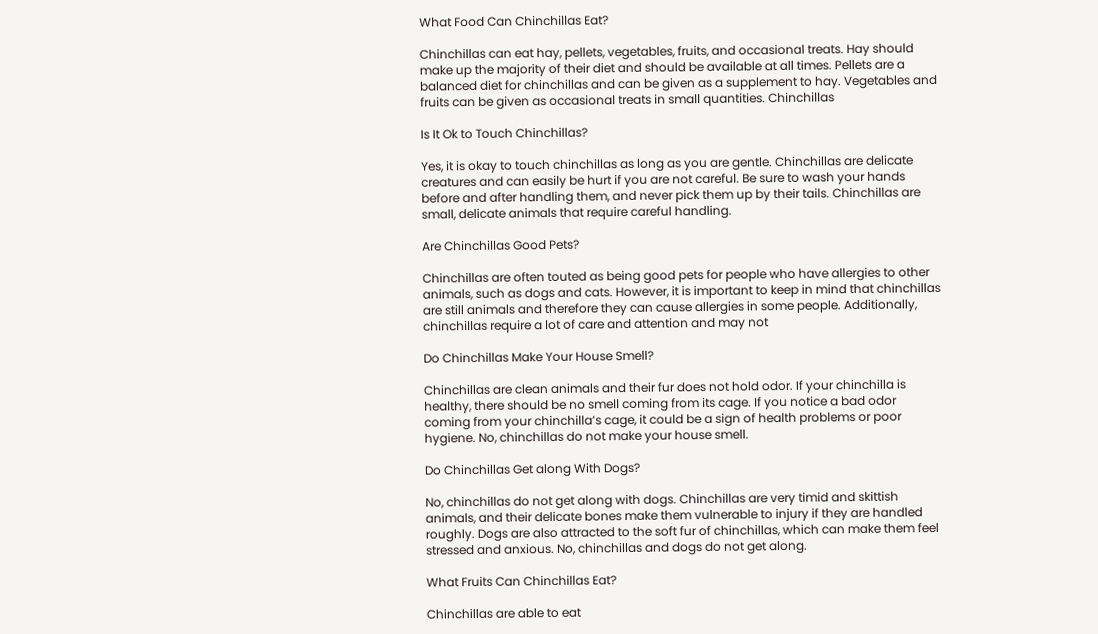What Food Can Chinchillas Eat?

Chinchillas can eat hay, pellets, vegetables, fruits, and occasional treats. Hay should make up the majority of their diet and should be available at all times. Pellets are a balanced diet for chinchillas and can be given as a supplement to hay. Vegetables and fruits can be given as occasional treats in small quantities. Chinchillas

Is It Ok to Touch Chinchillas?

Yes, it is okay to touch chinchillas as long as you are gentle. Chinchillas are delicate creatures and can easily be hurt if you are not careful. Be sure to wash your hands before and after handling them, and never pick them up by their tails. Chinchillas are small, delicate animals that require careful handling.

Are Chinchillas Good Pets?

Chinchillas are often touted as being good pets for people who have allergies to other animals, such as dogs and cats. However, it is important to keep in mind that chinchillas are still animals and therefore they can cause allergies in some people. Additionally, chinchillas require a lot of care and attention and may not

Do Chinchillas Make Your House Smell?

Chinchillas are clean animals and their fur does not hold odor. If your chinchilla is healthy, there should be no smell coming from its cage. If you notice a bad odor coming from your chinchilla’s cage, it could be a sign of health problems or poor hygiene. No, chinchillas do not make your house smell.

Do Chinchillas Get along With Dogs?

No, chinchillas do not get along with dogs. Chinchillas are very timid and skittish animals, and their delicate bones make them vulnerable to injury if they are handled roughly. Dogs are also attracted to the soft fur of chinchillas, which can make them feel stressed and anxious. No, chinchillas and dogs do not get along.

What Fruits Can Chinchillas Eat?

Chinchillas are able to eat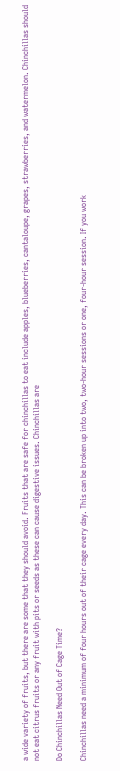a wide variety of fruits, but there are some that they should avoid. Fruits that are safe for chinchillas to eat include apples, blueberries, cantaloupe, grapes, strawberries, and watermelon. Chinchillas should not eat citrus fruits or any fruit with pits or seeds as these can cause digestive issues. Chinchillas are

Do Chinchillas Need Out of Cage Time?

Chinchillas need a minimum of four hours out of their cage every day. This can be broken up into two, two-hour sessions or one, four-hour session. If you work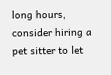long hours, consider hiring a pet sitter to let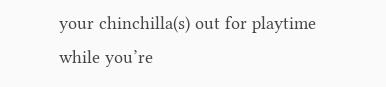your chinchilla(s) out for playtime while you’re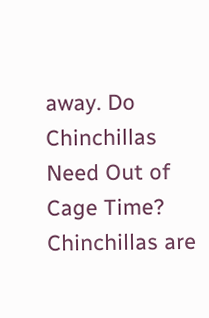away. Do Chinchillas Need Out of Cage Time? Chinchillas are